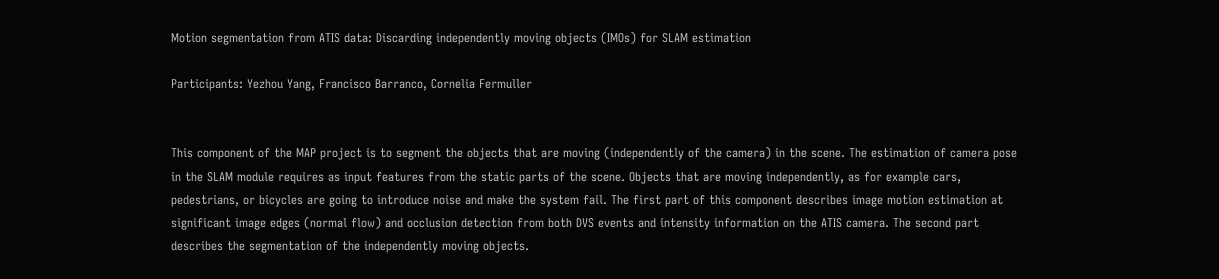Motion segmentation from ATIS data: Discarding independently moving objects (IMOs) for SLAM estimation

Participants: Yezhou Yang, Francisco Barranco, Cornelia Fermuller


This component of the MAP project is to segment the objects that are moving (independently of the camera) in the scene. The estimation of camera pose in the SLAM module requires as input features from the static parts of the scene. Objects that are moving independently, as for example cars, pedestrians, or bicycles are going to introduce noise and make the system fail. The first part of this component describes image motion estimation at significant image edges (normal flow) and occlusion detection from both DVS events and intensity information on the ATIS camera. The second part describes the segmentation of the independently moving objects.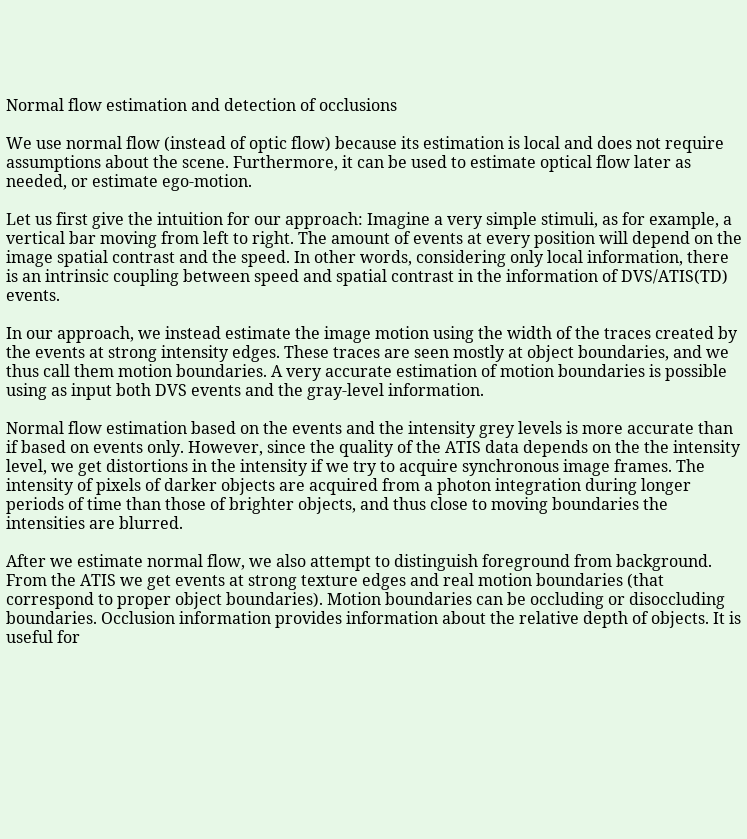Normal flow estimation and detection of occlusions

We use normal flow (instead of optic flow) because its estimation is local and does not require assumptions about the scene. Furthermore, it can be used to estimate optical flow later as needed, or estimate ego-motion.

Let us first give the intuition for our approach: Imagine a very simple stimuli, as for example, a vertical bar moving from left to right. The amount of events at every position will depend on the image spatial contrast and the speed. In other words, considering only local information, there is an intrinsic coupling between speed and spatial contrast in the information of DVS/ATIS(TD) events.

In our approach, we instead estimate the image motion using the width of the traces created by the events at strong intensity edges. These traces are seen mostly at object boundaries, and we thus call them motion boundaries. A very accurate estimation of motion boundaries is possible using as input both DVS events and the gray-level information.

Normal flow estimation based on the events and the intensity grey levels is more accurate than if based on events only. However, since the quality of the ATIS data depends on the the intensity level, we get distortions in the intensity if we try to acquire synchronous image frames. The intensity of pixels of darker objects are acquired from a photon integration during longer periods of time than those of brighter objects, and thus close to moving boundaries the intensities are blurred.

After we estimate normal flow, we also attempt to distinguish foreground from background. From the ATIS we get events at strong texture edges and real motion boundaries (that correspond to proper object boundaries). Motion boundaries can be occluding or disoccluding boundaries. Occlusion information provides information about the relative depth of objects. It is useful for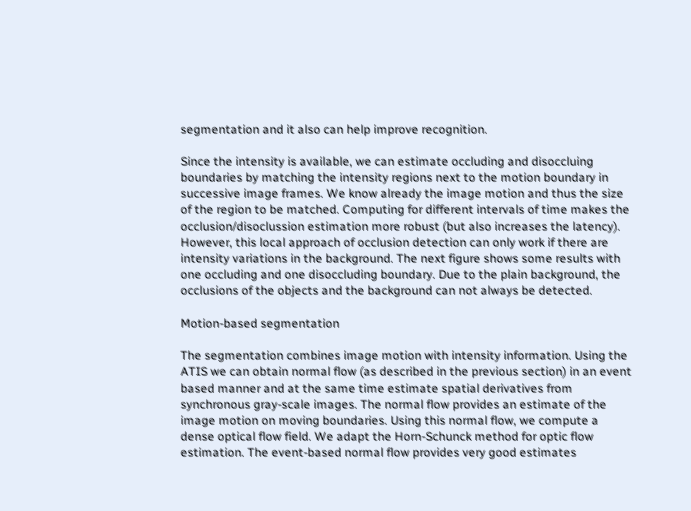segmentation and it also can help improve recognition.

Since the intensity is available, we can estimate occluding and disoccluing boundaries by matching the intensity regions next to the motion boundary in successive image frames. We know already the image motion and thus the size of the region to be matched. Computing for different intervals of time makes the occlusion/disoclussion estimation more robust (but also increases the latency). However, this local approach of occlusion detection can only work if there are intensity variations in the background. The next figure shows some results with one occluding and one disoccluding boundary. Due to the plain background, the occlusions of the objects and the background can not always be detected.

Motion-based segmentation

The segmentation combines image motion with intensity information. Using the ATIS we can obtain normal flow (as described in the previous section) in an event based manner and at the same time estimate spatial derivatives from synchronous gray-scale images. The normal flow provides an estimate of the image motion on moving boundaries. Using this normal flow, we compute a dense optical flow field. We adapt the Horn-Schunck method for optic flow estimation. The event-based normal flow provides very good estimates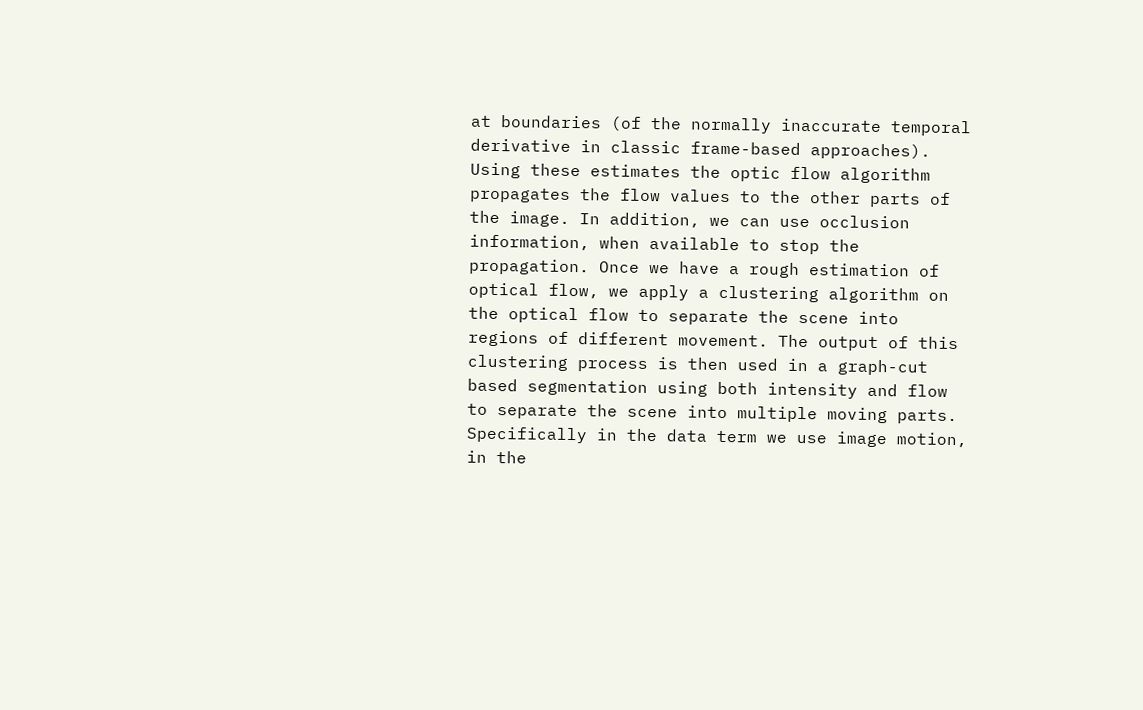at boundaries (of the normally inaccurate temporal derivative in classic frame-based approaches). Using these estimates the optic flow algorithm propagates the flow values to the other parts of the image. In addition, we can use occlusion information, when available to stop the propagation. Once we have a rough estimation of optical flow, we apply a clustering algorithm on the optical flow to separate the scene into regions of different movement. The output of this clustering process is then used in a graph-cut based segmentation using both intensity and flow to separate the scene into multiple moving parts. Specifically in the data term we use image motion, in the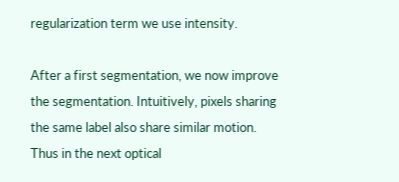regularization term we use intensity.

After a first segmentation, we now improve the segmentation. Intuitively, pixels sharing the same label also share similar motion. Thus in the next optical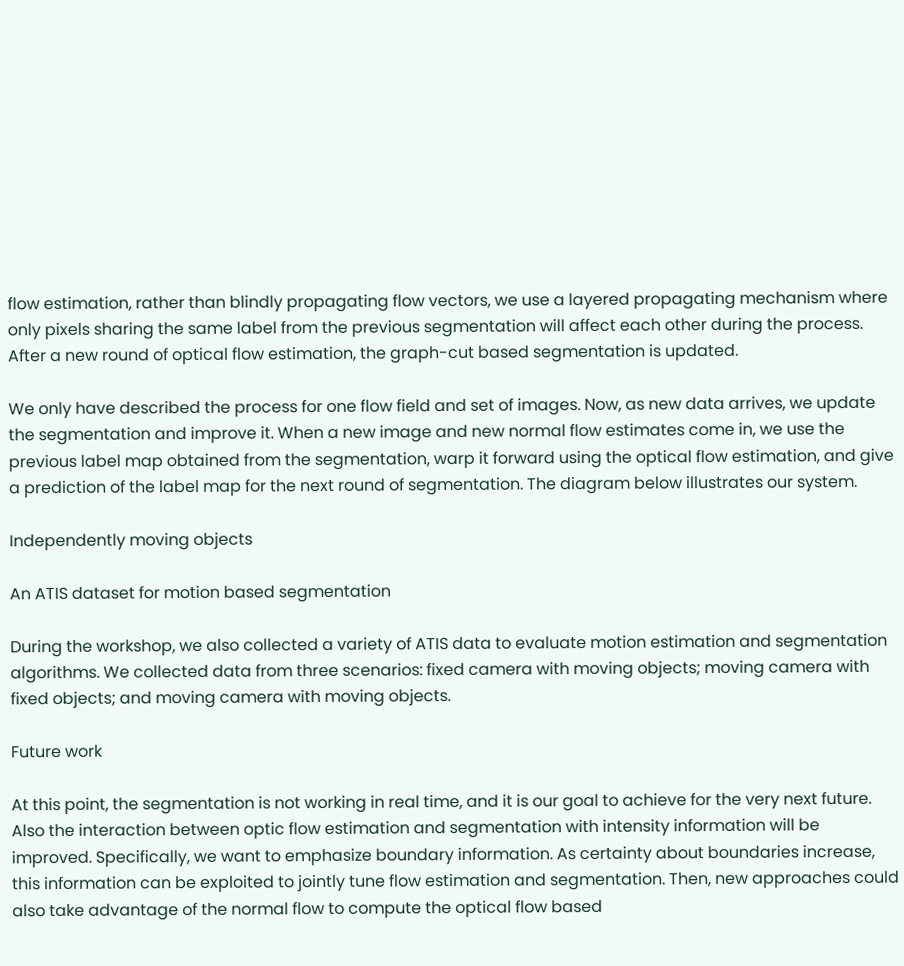flow estimation, rather than blindly propagating flow vectors, we use a layered propagating mechanism where only pixels sharing the same label from the previous segmentation will affect each other during the process. After a new round of optical flow estimation, the graph-cut based segmentation is updated.

We only have described the process for one flow field and set of images. Now, as new data arrives, we update the segmentation and improve it. When a new image and new normal flow estimates come in, we use the previous label map obtained from the segmentation, warp it forward using the optical flow estimation, and give a prediction of the label map for the next round of segmentation. The diagram below illustrates our system.

Independently moving objects

An ATIS dataset for motion based segmentation

During the workshop, we also collected a variety of ATIS data to evaluate motion estimation and segmentation algorithms. We collected data from three scenarios: fixed camera with moving objects; moving camera with fixed objects; and moving camera with moving objects.

Future work

At this point, the segmentation is not working in real time, and it is our goal to achieve for the very next future. Also the interaction between optic flow estimation and segmentation with intensity information will be improved. Specifically, we want to emphasize boundary information. As certainty about boundaries increase, this information can be exploited to jointly tune flow estimation and segmentation. Then, new approaches could also take advantage of the normal flow to compute the optical flow based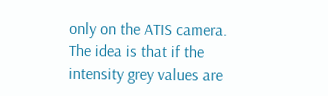only on the ATIS camera. The idea is that if the intensity grey values are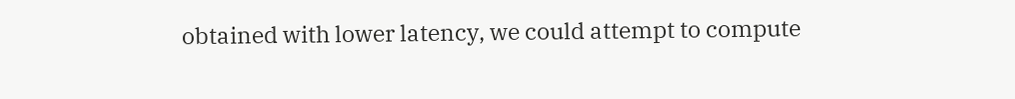obtained with lower latency, we could attempt to compute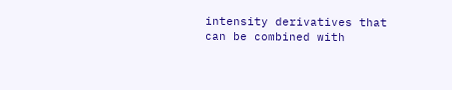intensity derivatives that can be combined with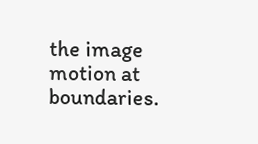the image motion at boundaries.